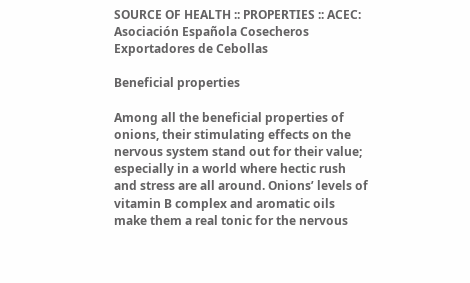SOURCE OF HEALTH :: PROPERTIES :: ACEC: Asociación Española Cosecheros Exportadores de Cebollas

Beneficial properties

Among all the beneficial properties of onions, their stimulating effects on the nervous system stand out for their value; especially in a world where hectic rush and stress are all around. Onions’ levels of vitamin B complex and aromatic oils make them a real tonic for the nervous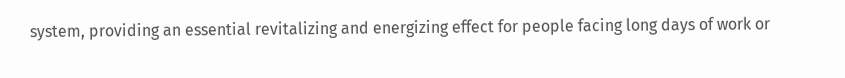system, providing an essential revitalizing and energizing effect for people facing long days of work or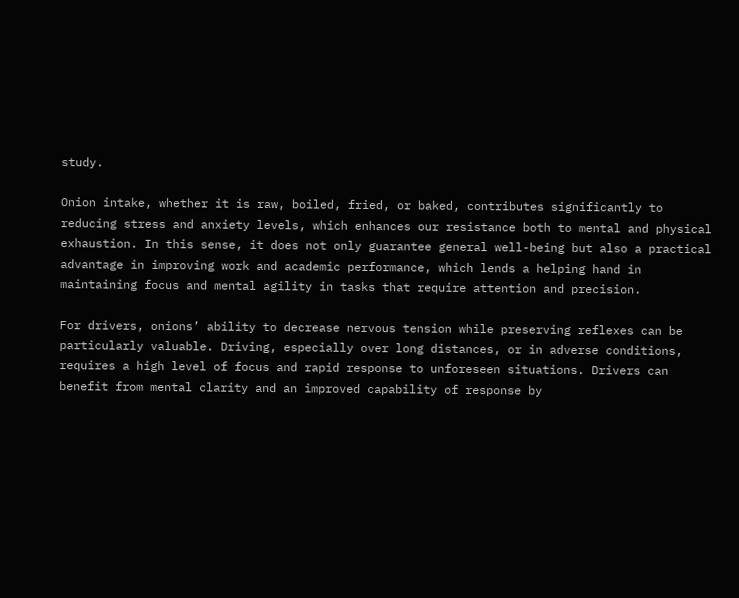study.

Onion intake, whether it is raw, boiled, fried, or baked, contributes significantly to reducing stress and anxiety levels, which enhances our resistance both to mental and physical exhaustion. In this sense, it does not only guarantee general well-being but also a practical advantage in improving work and academic performance, which lends a helping hand in maintaining focus and mental agility in tasks that require attention and precision.

For drivers, onions’ ability to decrease nervous tension while preserving reflexes can be particularly valuable. Driving, especially over long distances, or in adverse conditions, requires a high level of focus and rapid response to unforeseen situations. Drivers can benefit from mental clarity and an improved capability of response by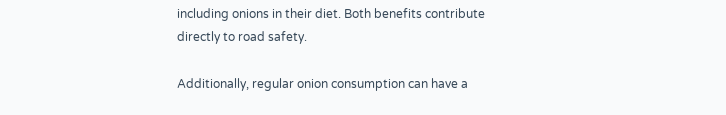including onions in their diet. Both benefits contribute directly to road safety.

Additionally, regular onion consumption can have a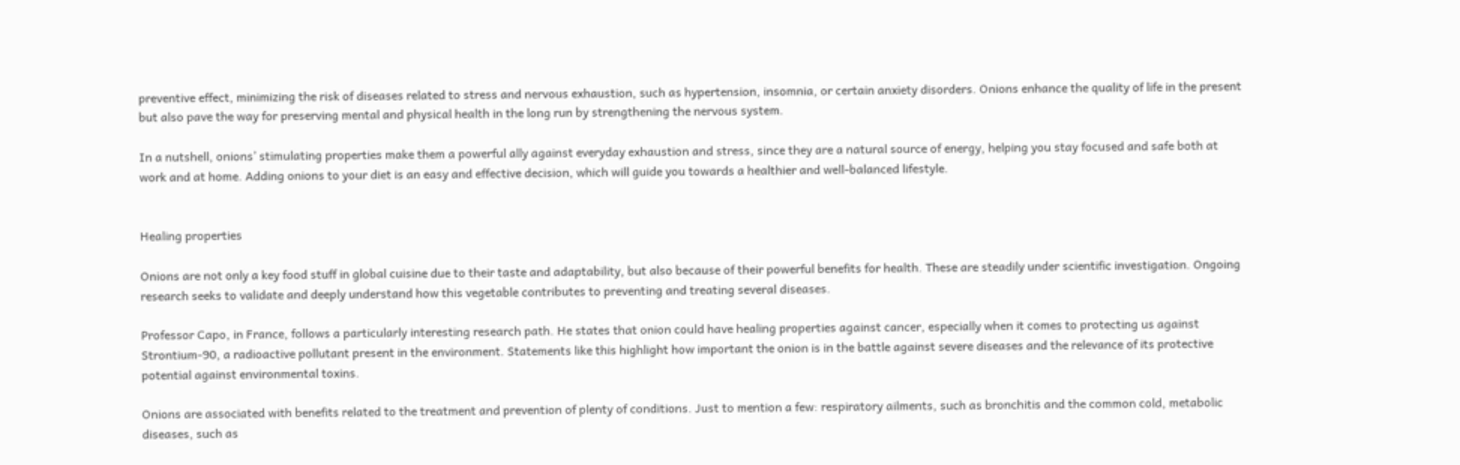preventive effect, minimizing the risk of diseases related to stress and nervous exhaustion, such as hypertension, insomnia, or certain anxiety disorders. Onions enhance the quality of life in the present but also pave the way for preserving mental and physical health in the long run by strengthening the nervous system.

In a nutshell, onions’ stimulating properties make them a powerful ally against everyday exhaustion and stress, since they are a natural source of energy, helping you stay focused and safe both at work and at home. Adding onions to your diet is an easy and effective decision, which will guide you towards a healthier and well-balanced lifestyle.


Healing properties

Onions are not only a key food stuff in global cuisine due to their taste and adaptability, but also because of their powerful benefits for health. These are steadily under scientific investigation. Ongoing research seeks to validate and deeply understand how this vegetable contributes to preventing and treating several diseases.

Professor Capo, in France, follows a particularly interesting research path. He states that onion could have healing properties against cancer, especially when it comes to protecting us against Strontium-90, a radioactive pollutant present in the environment. Statements like this highlight how important the onion is in the battle against severe diseases and the relevance of its protective potential against environmental toxins.

Onions are associated with benefits related to the treatment and prevention of plenty of conditions. Just to mention a few: respiratory ailments, such as bronchitis and the common cold, metabolic diseases, such as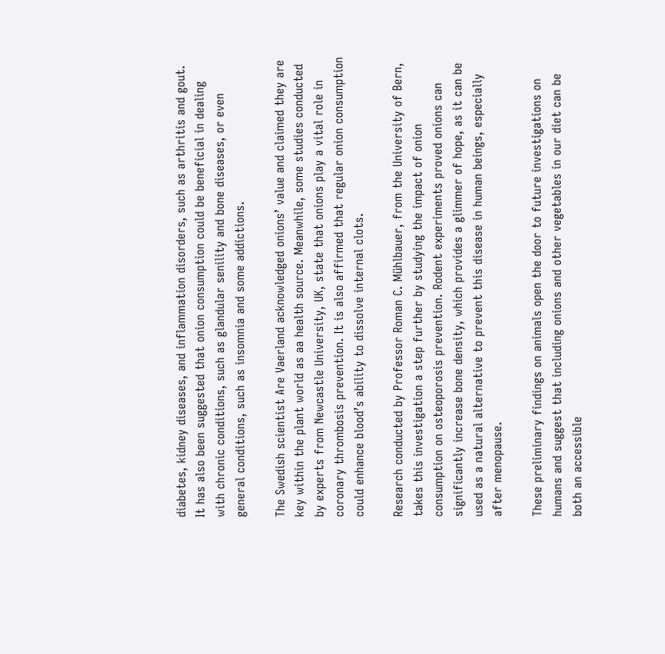diabetes, kidney diseases, and inflammation disorders, such as arthritis and gout. It has also been suggested that onion consumption could be beneficial in dealing with chronic conditions, such as glandular senility and bone diseases, or even general conditions, such as insomnia and some addictions.

The Swedish scientist Are Vaerland acknowledged onions’ value and claimed they are key within the plant world as aa health source. Meanwhile, some studies conducted by experts from Newcastle University, UK, state that onions play a vital role in coronary thrombosis prevention. It is also affirmed that regular onion consumption could enhance blood’s ability to dissolve internal clots.

Research conducted by Professor Roman C. Mühlbauer, from the University of Bern, takes this investigation a step further by studying the impact of onion consumption on osteoporosis prevention. Rodent experiments proved onions can significantly increase bone density, which provides a glimmer of hope, as it can be used as a natural alternative to prevent this disease in human beings, especially after menopause.

These preliminary findings on animals open the door to future investigations on humans and suggest that including onions and other vegetables in our diet can be both an accessible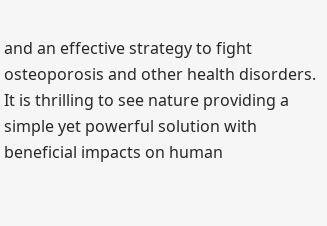and an effective strategy to fight osteoporosis and other health disorders. It is thrilling to see nature providing a simple yet powerful solution with beneficial impacts on human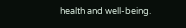health and well-being.